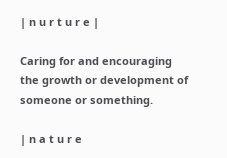| n u r t u r e |

Caring for and encouraging the growth or development of someone or something.

| n a t u r e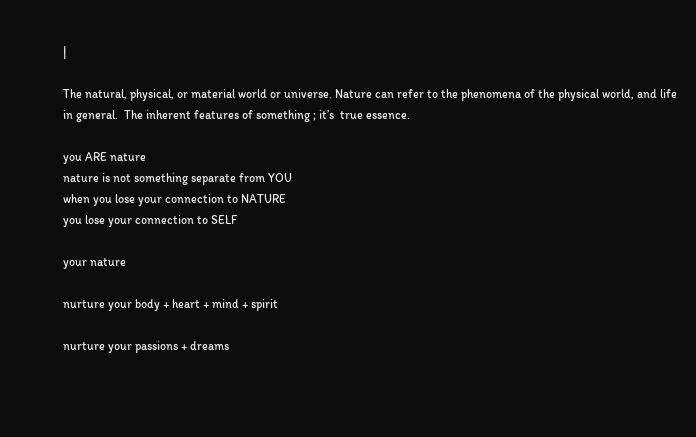|

The natural, physical, or material world or universe. Nature can refer to the phenomena of the physical world, and life in general.  The inherent features of something ; it’s  true essence.

you ARE nature
nature is not something separate from YOU
when you lose your connection to NATURE
you lose your connection to SELF

your nature

nurture your body + heart + mind + spirit

nurture your passions + dreams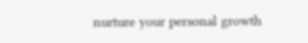nurture your personal growth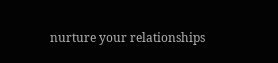nurture your relationships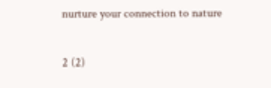nurture your connection to nature

2 (2)